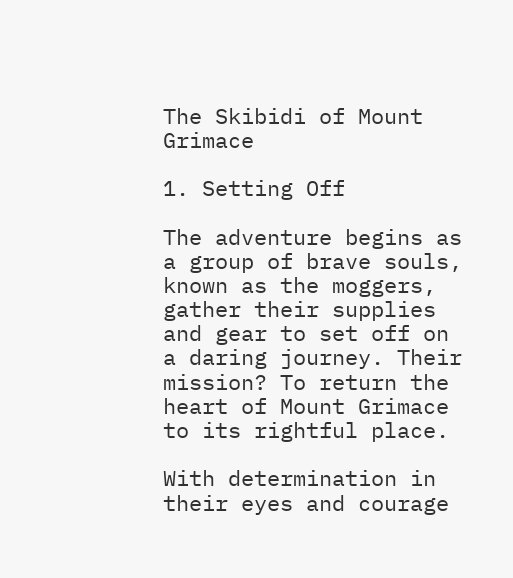The Skibidi of Mount Grimace

1. Setting Off

The adventure begins as a group of brave souls, known as the moggers, gather their supplies and gear to set off on a daring journey. Their mission? To return the heart of Mount Grimace to its rightful place.

With determination in their eyes and courage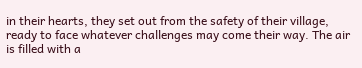in their hearts, they set out from the safety of their village, ready to face whatever challenges may come their way. The air is filled with a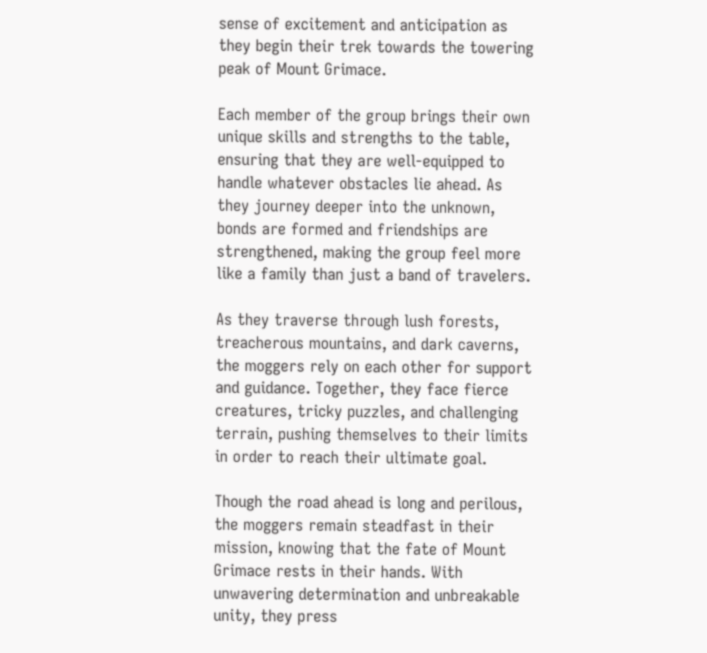sense of excitement and anticipation as they begin their trek towards the towering peak of Mount Grimace.

Each member of the group brings their own unique skills and strengths to the table, ensuring that they are well-equipped to handle whatever obstacles lie ahead. As they journey deeper into the unknown, bonds are formed and friendships are strengthened, making the group feel more like a family than just a band of travelers.

As they traverse through lush forests, treacherous mountains, and dark caverns, the moggers rely on each other for support and guidance. Together, they face fierce creatures, tricky puzzles, and challenging terrain, pushing themselves to their limits in order to reach their ultimate goal.

Though the road ahead is long and perilous, the moggers remain steadfast in their mission, knowing that the fate of Mount Grimace rests in their hands. With unwavering determination and unbreakable unity, they press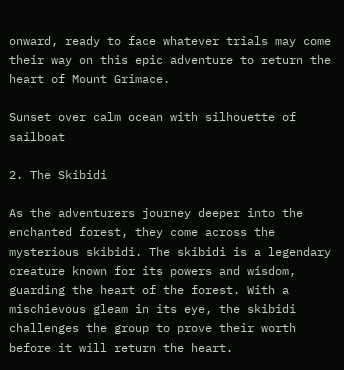onward, ready to face whatever trials may come their way on this epic adventure to return the heart of Mount Grimace.

Sunset over calm ocean with silhouette of sailboat

2. The Skibidi

As the adventurers journey deeper into the enchanted forest, they come across the mysterious skibidi. The skibidi is a legendary creature known for its powers and wisdom, guarding the heart of the forest. With a mischievous gleam in its eye, the skibidi challenges the group to prove their worth before it will return the heart.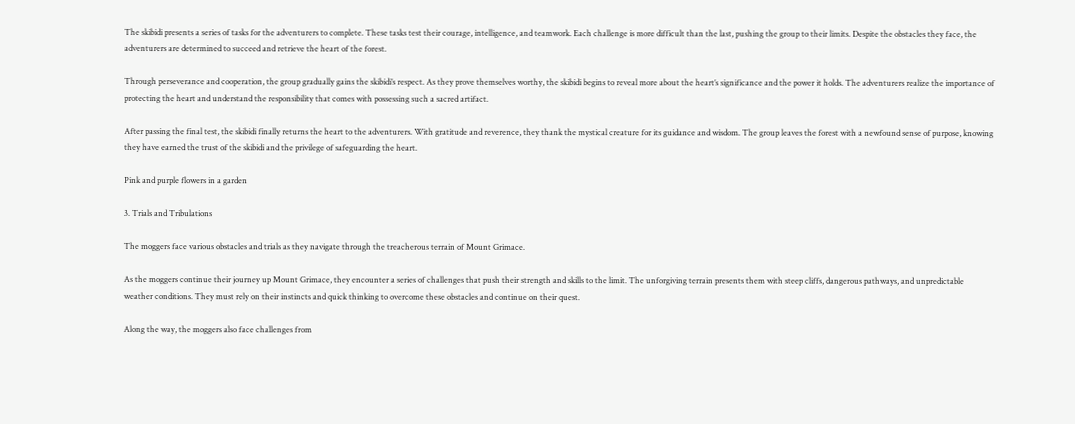The skibidi presents a series of tasks for the adventurers to complete. These tasks test their courage, intelligence, and teamwork. Each challenge is more difficult than the last, pushing the group to their limits. Despite the obstacles they face, the adventurers are determined to succeed and retrieve the heart of the forest.

Through perseverance and cooperation, the group gradually gains the skibidi’s respect. As they prove themselves worthy, the skibidi begins to reveal more about the heart’s significance and the power it holds. The adventurers realize the importance of protecting the heart and understand the responsibility that comes with possessing such a sacred artifact.

After passing the final test, the skibidi finally returns the heart to the adventurers. With gratitude and reverence, they thank the mystical creature for its guidance and wisdom. The group leaves the forest with a newfound sense of purpose, knowing they have earned the trust of the skibidi and the privilege of safeguarding the heart.

Pink and purple flowers in a garden

3. Trials and Tribulations

The moggers face various obstacles and trials as they navigate through the treacherous terrain of Mount Grimace.

As the moggers continue their journey up Mount Grimace, they encounter a series of challenges that push their strength and skills to the limit. The unforgiving terrain presents them with steep cliffs, dangerous pathways, and unpredictable weather conditions. They must rely on their instincts and quick thinking to overcome these obstacles and continue on their quest.

Along the way, the moggers also face challenges from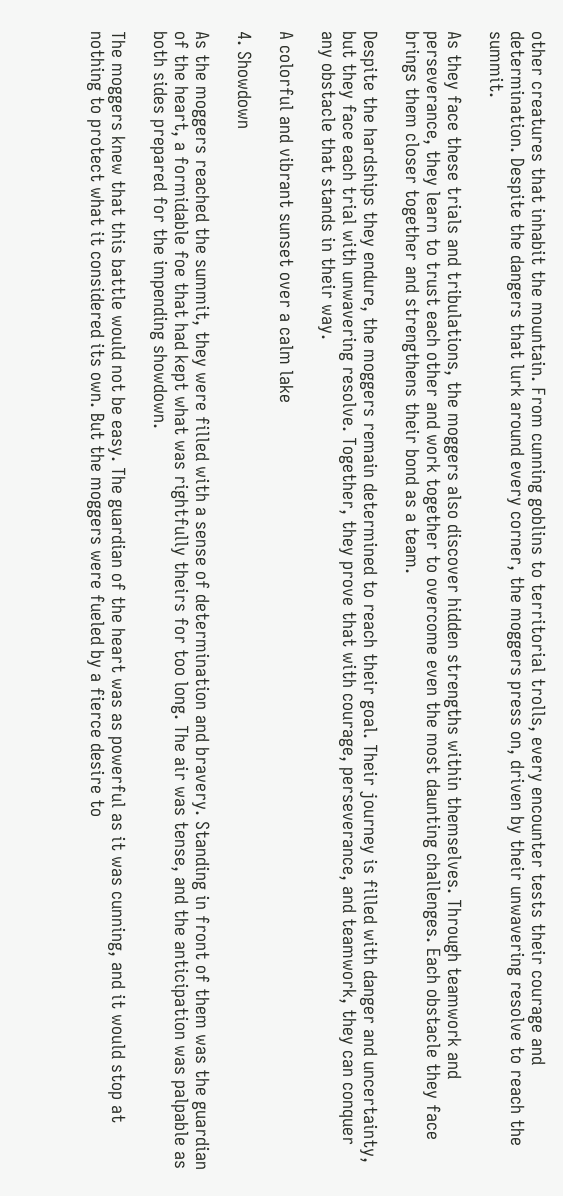other creatures that inhabit the mountain. From cunning goblins to territorial trolls, every encounter tests their courage and determination. Despite the dangers that lurk around every corner, the moggers press on, driven by their unwavering resolve to reach the summit.

As they face these trials and tribulations, the moggers also discover hidden strengths within themselves. Through teamwork and perseverance, they learn to trust each other and work together to overcome even the most daunting challenges. Each obstacle they face brings them closer together and strengthens their bond as a team.

Despite the hardships they endure, the moggers remain determined to reach their goal. Their journey is filled with danger and uncertainty, but they face each trial with unwavering resolve. Together, they prove that with courage, perseverance, and teamwork, they can conquer any obstacle that stands in their way.

A colorful and vibrant sunset over a calm lake

4. Showdown

As the moggers reached the summit, they were filled with a sense of determination and bravery. Standing in front of them was the guardian of the heart, a formidable foe that had kept what was rightfully theirs for too long. The air was tense, and the anticipation was palpable as both sides prepared for the impending showdown.

The moggers knew that this battle would not be easy. The guardian of the heart was as powerful as it was cunning, and it would stop at nothing to protect what it considered its own. But the moggers were fueled by a fierce desire to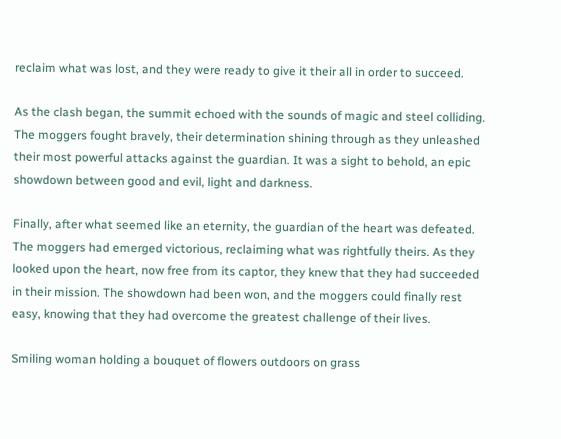reclaim what was lost, and they were ready to give it their all in order to succeed.

As the clash began, the summit echoed with the sounds of magic and steel colliding. The moggers fought bravely, their determination shining through as they unleashed their most powerful attacks against the guardian. It was a sight to behold, an epic showdown between good and evil, light and darkness.

Finally, after what seemed like an eternity, the guardian of the heart was defeated. The moggers had emerged victorious, reclaiming what was rightfully theirs. As they looked upon the heart, now free from its captor, they knew that they had succeeded in their mission. The showdown had been won, and the moggers could finally rest easy, knowing that they had overcome the greatest challenge of their lives.

Smiling woman holding a bouquet of flowers outdoors on grass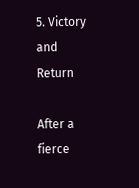5. Victory and Return

After a fierce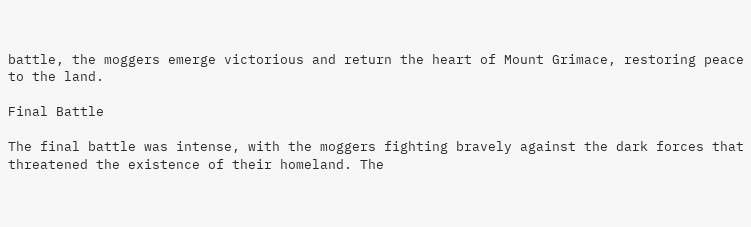battle, the moggers emerge victorious and return the heart of Mount Grimace, restoring peace to the land.

Final Battle

The final battle was intense, with the moggers fighting bravely against the dark forces that threatened the existence of their homeland. The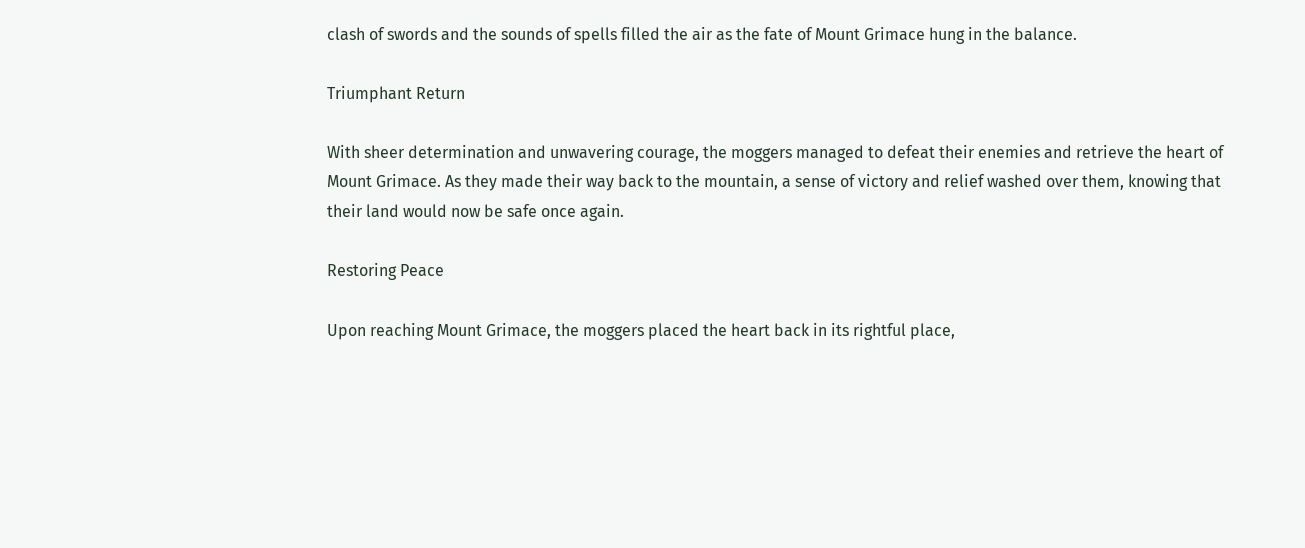clash of swords and the sounds of spells filled the air as the fate of Mount Grimace hung in the balance.

Triumphant Return

With sheer determination and unwavering courage, the moggers managed to defeat their enemies and retrieve the heart of Mount Grimace. As they made their way back to the mountain, a sense of victory and relief washed over them, knowing that their land would now be safe once again.

Restoring Peace

Upon reaching Mount Grimace, the moggers placed the heart back in its rightful place,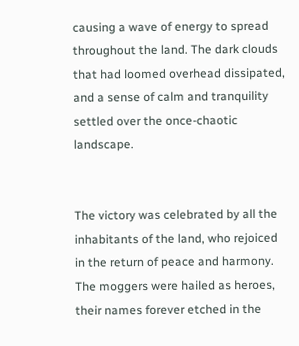causing a wave of energy to spread throughout the land. The dark clouds that had loomed overhead dissipated, and a sense of calm and tranquility settled over the once-chaotic landscape.


The victory was celebrated by all the inhabitants of the land, who rejoiced in the return of peace and harmony. The moggers were hailed as heroes, their names forever etched in the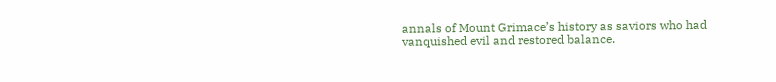annals of Mount Grimace’s history as saviors who had vanquished evil and restored balance.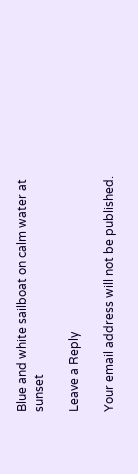Blue and white sailboat on calm water at sunset

Leave a Reply

Your email address will not be published.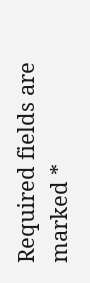Required fields are marked *